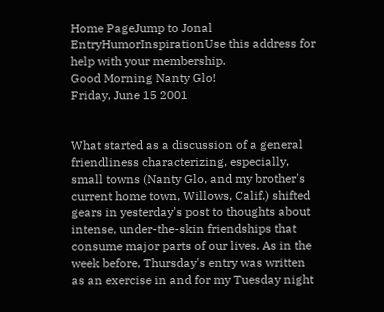Home PageJump to Jonal EntryHumorInspirationUse this address for help with your membership.
Good Morning Nanty Glo!
Friday, June 15 2001


What started as a discussion of a general friendliness characterizing, especially, small towns (Nanty Glo, and my brother's current home town, Willows, Calif.) shifted gears in yesterday's post to thoughts about intense, under-the-skin friendships that consume major parts of our lives. As in the week before, Thursday's entry was written as an exercise in and for my Tuesday night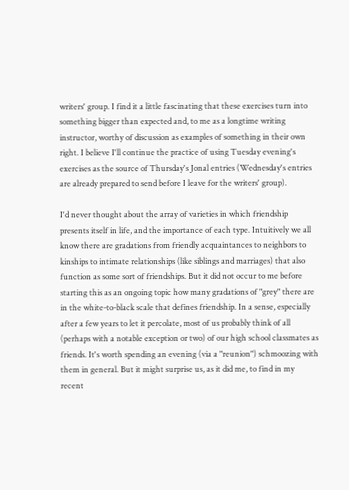writers' group. I find it a little fascinating that these exercises turn into something bigger than expected and, to me as a longtime writing instructor, worthy of discussion as examples of something in their own right. I believe I'll continue the practice of using Tuesday evening's exercises as the source of Thursday's Jonal entries (Wednesday's entries are already prepared to send before I leave for the writers' group).

I'd never thought about the array of varieties in which friendship presents itself in life, and the importance of each type. Intuitively we all know there are gradations from friendly acquaintances to neighbors to kinships to intimate relationships (like siblings and marriages) that also function as some sort of friendships. But it did not occur to me before starting this as an ongoing topic how many gradations of "grey" there are in the white-to-black scale that defines friendship. In a sense, especially after a few years to let it percolate, most of us probably think of all (perhaps with a notable exception or two) of our high school classmates as friends. It's worth spending an evening (via a "reunion") schmoozing with them in general. But it might surprise us, as it did me, to find in my recent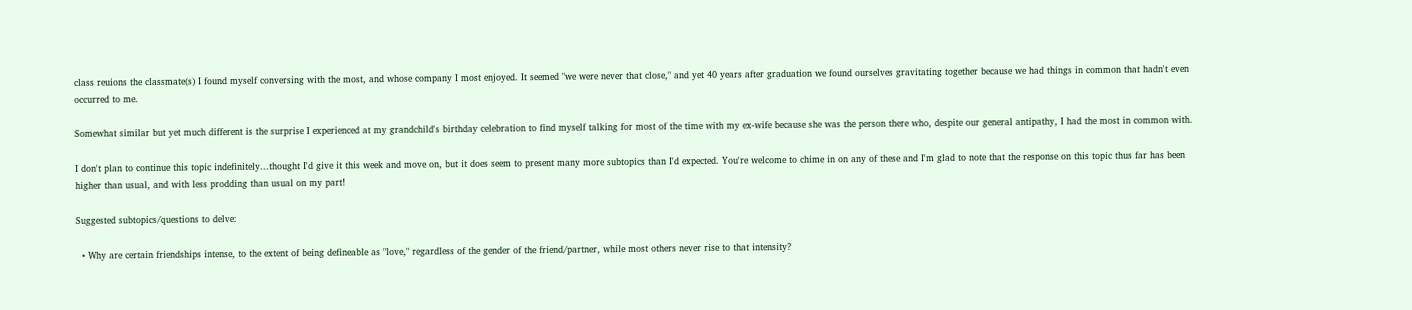class reuions the classmate(s) I found myself conversing with the most, and whose company I most enjoyed. It seemed "we were never that close," and yet 40 years after graduation we found ourselves gravitating together because we had things in common that hadn't even occurred to me.

Somewhat similar but yet much different is the surprise I experienced at my grandchild's birthday celebration to find myself talking for most of the time with my ex-wife because she was the person there who, despite our general antipathy, I had the most in common with.

I don't plan to continue this topic indefinitely...thought I'd give it this week and move on, but it does seem to present many more subtopics than I'd expected. You're welcome to chime in on any of these and I'm glad to note that the response on this topic thus far has been higher than usual, and with less prodding than usual on my part!

Suggested subtopics/questions to delve:

  • Why are certain friendships intense, to the extent of being defineable as "love," regardless of the gender of the friend/partner, while most others never rise to that intensity?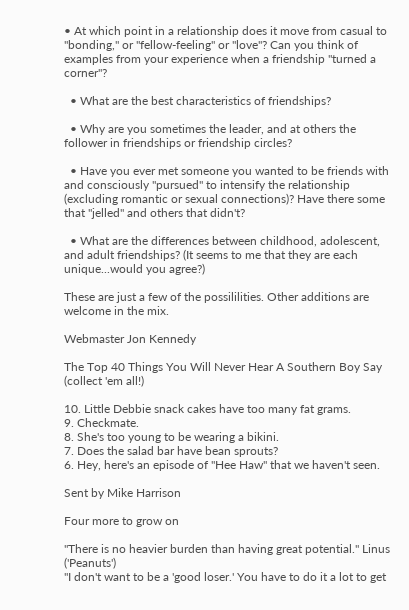• At which point in a relationship does it move from casual to "bonding," or "fellow-feeling" or "love"? Can you think of examples from your experience when a friendship "turned a corner"?

  • What are the best characteristics of friendships?

  • Why are you sometimes the leader, and at others the follower in friendships or friendship circles?

  • Have you ever met someone you wanted to be friends with and consciously "pursued" to intensify the relationship (excluding romantic or sexual connections)? Have there some that "jelled" and others that didn't?

  • What are the differences between childhood, adolescent, and adult friendships? (It seems to me that they are each unique...would you agree?)

These are just a few of the possililities. Other additions are welcome in the mix.

Webmaster Jon Kennedy

The Top 40 Things You Will Never Hear A Southern Boy Say (collect 'em all!)

10. Little Debbie snack cakes have too many fat grams.
9. Checkmate.
8. She's too young to be wearing a bikini.
7. Does the salad bar have bean sprouts?
6. Hey, here's an episode of "Hee Haw" that we haven't seen.

Sent by Mike Harrison

Four more to grow on

"There is no heavier burden than having great potential." Linus ('Peanuts')
"I don't want to be a 'good loser.' You have to do it a lot to get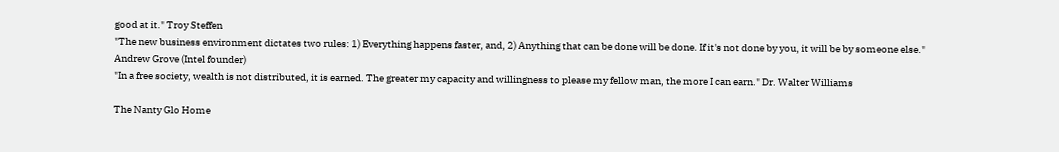good at it." Troy Steffen
"The new business environment dictates two rules: 1) Everything happens faster, and, 2) Anything that can be done will be done. If it's not done by you, it will be by someone else." Andrew Grove (Intel founder)
"In a free society, wealth is not distributed, it is earned. The greater my capacity and willingness to please my fellow man, the more I can earn." Dr. Walter Williams

The Nanty Glo Home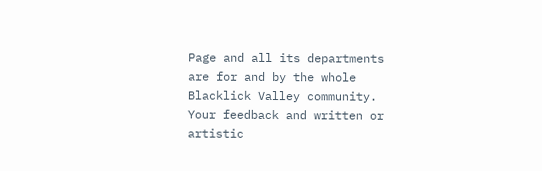Page and all its departments are for and by the whole Blacklick Valley community. Your feedback and written or artistic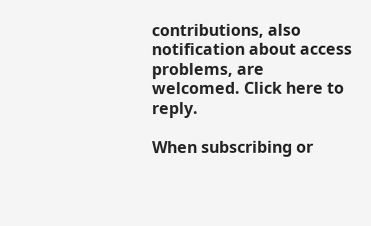contributions, also notification about access problems, are welcomed. Click here to reply.

When subscribing or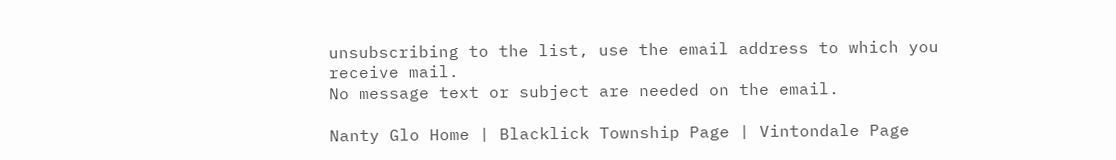unsubscribing to the list, use the email address to which you receive mail.
No message text or subject are needed on the email.

Nanty Glo Home | Blacklick Township Page | Vintondale Page